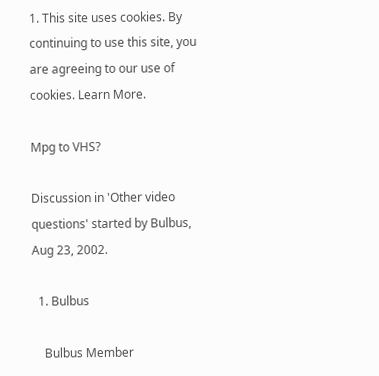1. This site uses cookies. By continuing to use this site, you are agreeing to our use of cookies. Learn More.

Mpg to VHS?

Discussion in 'Other video questions' started by Bulbus, Aug 23, 2002.

  1. Bulbus

    Bulbus Member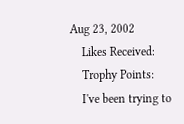Aug 23, 2002
    Likes Received:
    Trophy Points:
    I've been trying to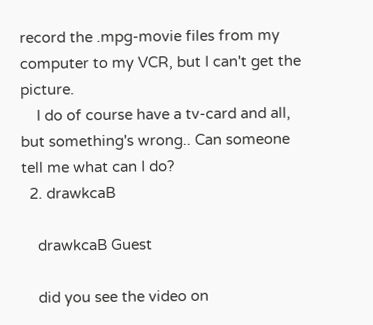record the .mpg-movie files from my computer to my VCR, but I can't get the picture.
    I do of course have a tv-card and all, but something's wrong.. Can someone tell me what can I do?
  2. drawkcaB

    drawkcaB Guest

    did you see the video on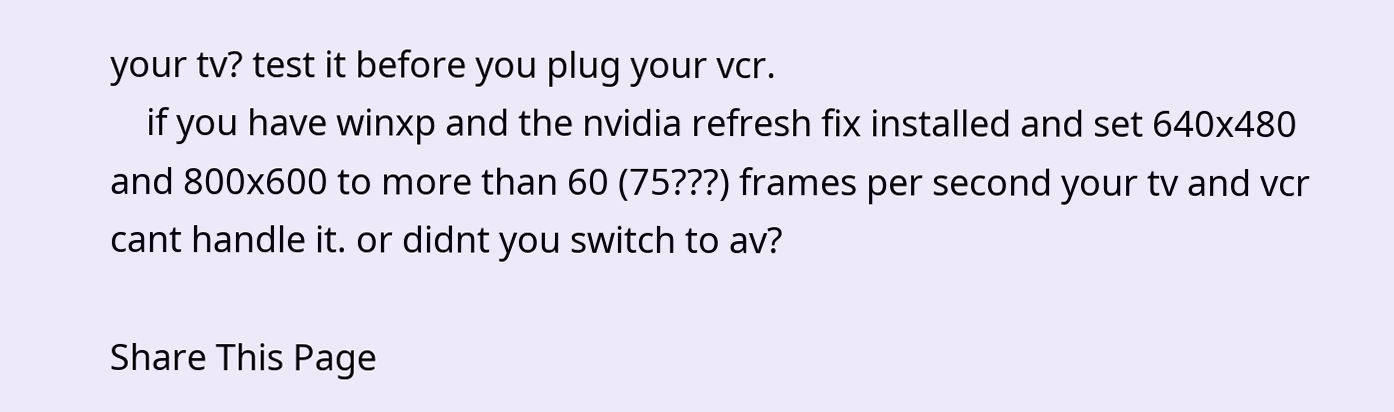your tv? test it before you plug your vcr.
    if you have winxp and the nvidia refresh fix installed and set 640x480 and 800x600 to more than 60 (75???) frames per second your tv and vcr cant handle it. or didnt you switch to av?

Share This Page